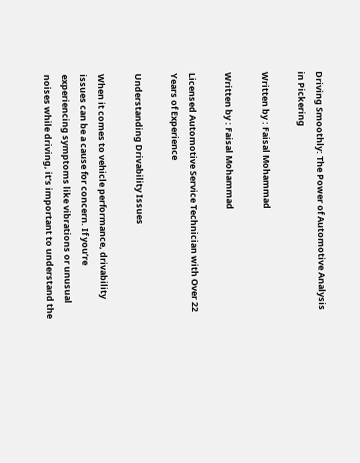Driving Smoothly: The Power of Automotive Analysis in Pickering

Written by : Faisal Mohammad

Written by : Faisal Mohammad

Licensed Automotive Service Technician with Over 22 Years of Experience

Understanding Drivability Issues

When it comes to vehicle performance, drivability issues can be a cause for concern. If you’re experiencing symptoms like vibrations or unusual noises while driving, it’s important to understand the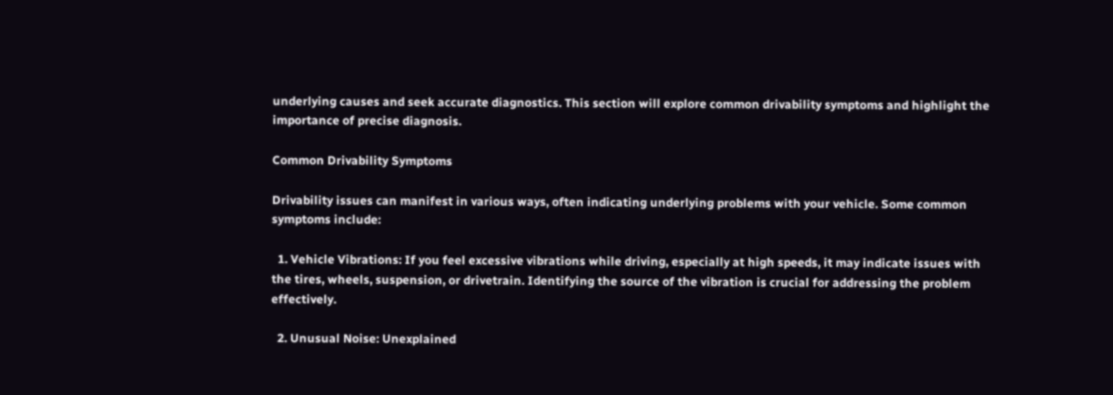underlying causes and seek accurate diagnostics. This section will explore common drivability symptoms and highlight the importance of precise diagnosis.

Common Drivability Symptoms

Drivability issues can manifest in various ways, often indicating underlying problems with your vehicle. Some common symptoms include:

  1. Vehicle Vibrations: If you feel excessive vibrations while driving, especially at high speeds, it may indicate issues with the tires, wheels, suspension, or drivetrain. Identifying the source of the vibration is crucial for addressing the problem effectively.

  2. Unusual Noise: Unexplained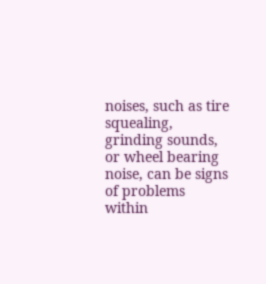noises, such as tire squealing, grinding sounds, or wheel bearing noise, can be signs of problems within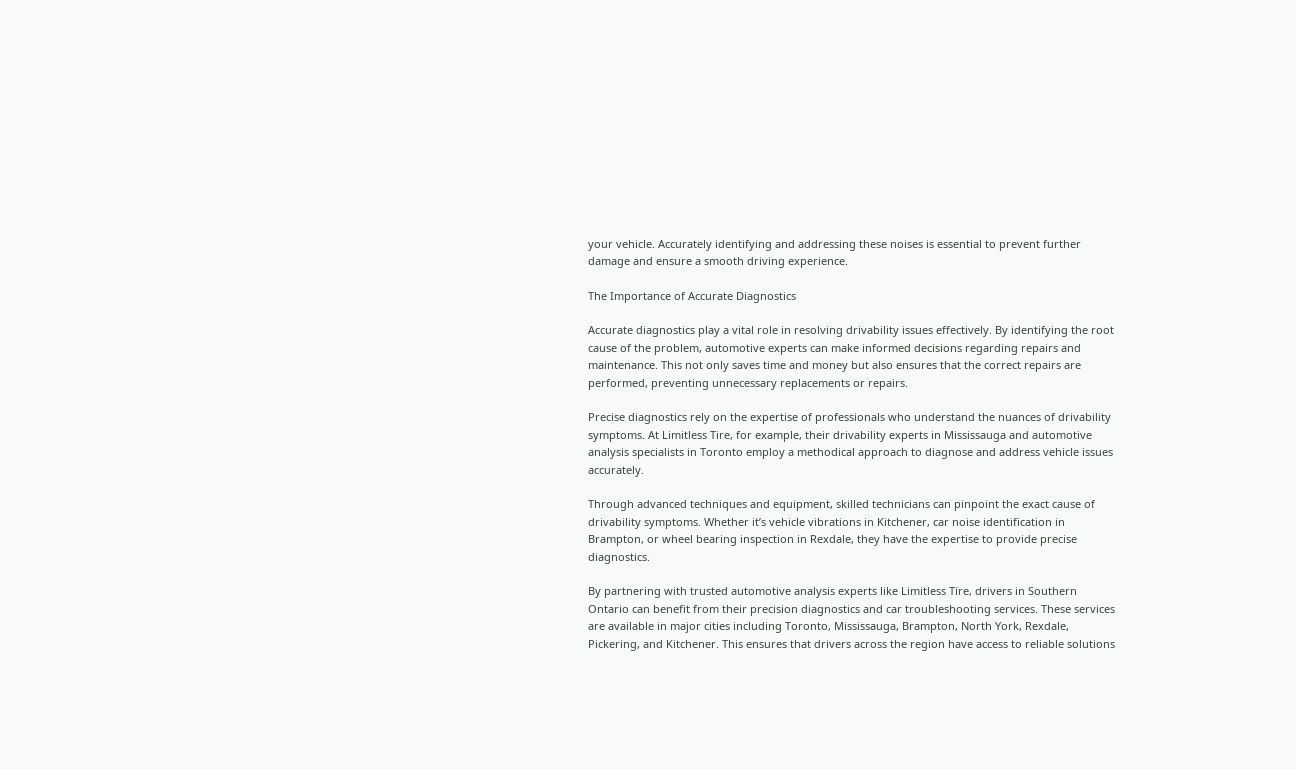your vehicle. Accurately identifying and addressing these noises is essential to prevent further damage and ensure a smooth driving experience.

The Importance of Accurate Diagnostics

Accurate diagnostics play a vital role in resolving drivability issues effectively. By identifying the root cause of the problem, automotive experts can make informed decisions regarding repairs and maintenance. This not only saves time and money but also ensures that the correct repairs are performed, preventing unnecessary replacements or repairs.

Precise diagnostics rely on the expertise of professionals who understand the nuances of drivability symptoms. At Limitless Tire, for example, their drivability experts in Mississauga and automotive analysis specialists in Toronto employ a methodical approach to diagnose and address vehicle issues accurately.

Through advanced techniques and equipment, skilled technicians can pinpoint the exact cause of drivability symptoms. Whether it’s vehicle vibrations in Kitchener, car noise identification in Brampton, or wheel bearing inspection in Rexdale, they have the expertise to provide precise diagnostics.

By partnering with trusted automotive analysis experts like Limitless Tire, drivers in Southern Ontario can benefit from their precision diagnostics and car troubleshooting services. These services are available in major cities including Toronto, Mississauga, Brampton, North York, Rexdale, Pickering, and Kitchener. This ensures that drivers across the region have access to reliable solutions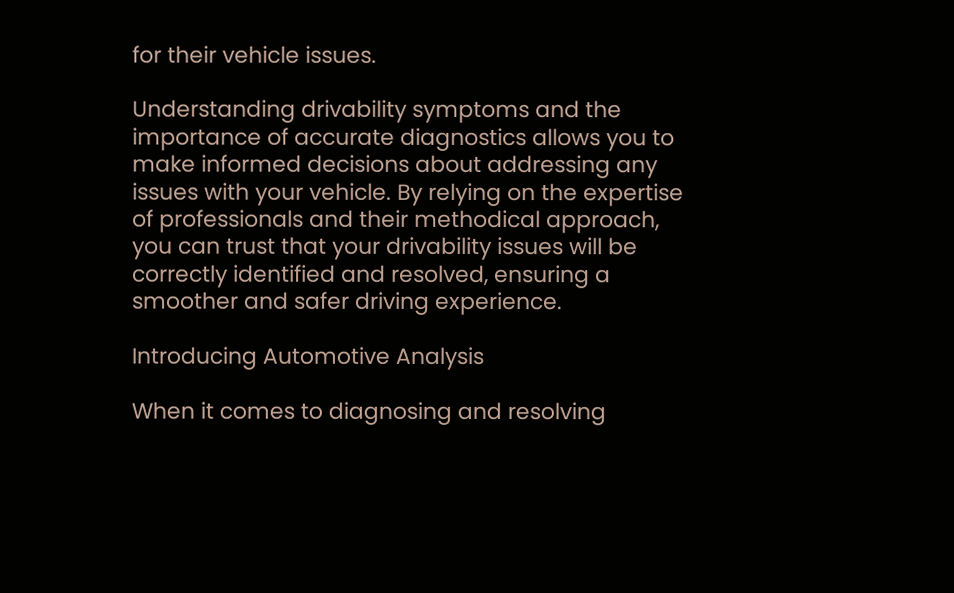for their vehicle issues.

Understanding drivability symptoms and the importance of accurate diagnostics allows you to make informed decisions about addressing any issues with your vehicle. By relying on the expertise of professionals and their methodical approach, you can trust that your drivability issues will be correctly identified and resolved, ensuring a smoother and safer driving experience.

Introducing Automotive Analysis

When it comes to diagnosing and resolving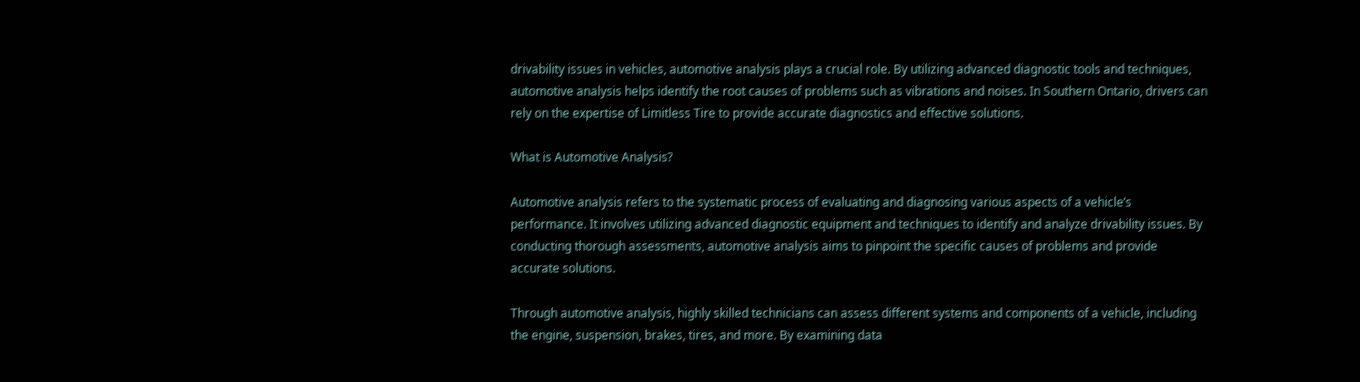drivability issues in vehicles, automotive analysis plays a crucial role. By utilizing advanced diagnostic tools and techniques, automotive analysis helps identify the root causes of problems such as vibrations and noises. In Southern Ontario, drivers can rely on the expertise of Limitless Tire to provide accurate diagnostics and effective solutions.

What is Automotive Analysis?

Automotive analysis refers to the systematic process of evaluating and diagnosing various aspects of a vehicle’s performance. It involves utilizing advanced diagnostic equipment and techniques to identify and analyze drivability issues. By conducting thorough assessments, automotive analysis aims to pinpoint the specific causes of problems and provide accurate solutions.

Through automotive analysis, highly skilled technicians can assess different systems and components of a vehicle, including the engine, suspension, brakes, tires, and more. By examining data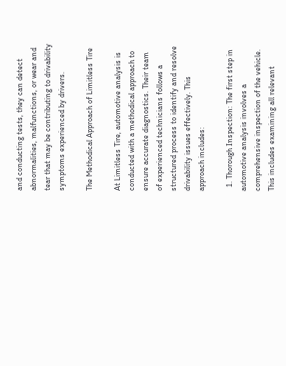and conducting tests, they can detect abnormalities, malfunctions, or wear and tear that may be contributing to drivability symptoms experienced by drivers.

The Methodical Approach of Limitless Tire

At Limitless Tire, automotive analysis is conducted with a methodical approach to ensure accurate diagnostics. Their team of experienced technicians follows a structured process to identify and resolve drivability issues effectively. This approach includes:

  1. Thorough Inspection: The first step in automotive analysis involves a comprehensive inspection of the vehicle. This includes examining all relevant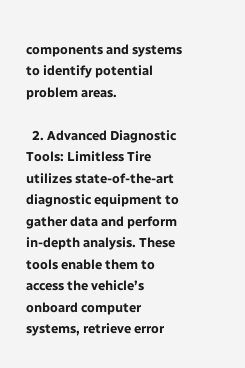components and systems to identify potential problem areas.

  2. Advanced Diagnostic Tools: Limitless Tire utilizes state-of-the-art diagnostic equipment to gather data and perform in-depth analysis. These tools enable them to access the vehicle’s onboard computer systems, retrieve error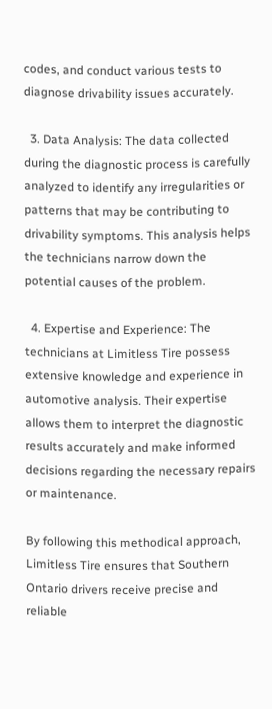codes, and conduct various tests to diagnose drivability issues accurately.

  3. Data Analysis: The data collected during the diagnostic process is carefully analyzed to identify any irregularities or patterns that may be contributing to drivability symptoms. This analysis helps the technicians narrow down the potential causes of the problem.

  4. Expertise and Experience: The technicians at Limitless Tire possess extensive knowledge and experience in automotive analysis. Their expertise allows them to interpret the diagnostic results accurately and make informed decisions regarding the necessary repairs or maintenance.

By following this methodical approach, Limitless Tire ensures that Southern Ontario drivers receive precise and reliable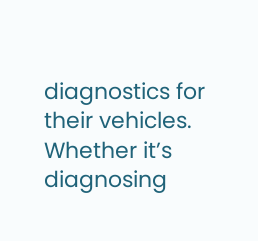diagnostics for their vehicles. Whether it’s diagnosing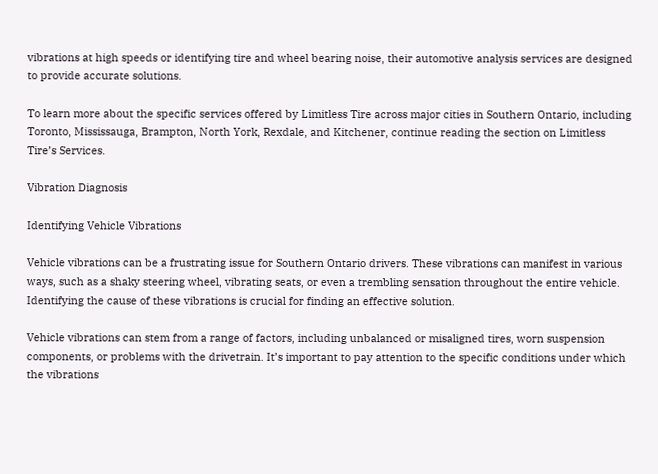vibrations at high speeds or identifying tire and wheel bearing noise, their automotive analysis services are designed to provide accurate solutions.

To learn more about the specific services offered by Limitless Tire across major cities in Southern Ontario, including Toronto, Mississauga, Brampton, North York, Rexdale, and Kitchener, continue reading the section on Limitless Tire’s Services.

Vibration Diagnosis

Identifying Vehicle Vibrations

Vehicle vibrations can be a frustrating issue for Southern Ontario drivers. These vibrations can manifest in various ways, such as a shaky steering wheel, vibrating seats, or even a trembling sensation throughout the entire vehicle. Identifying the cause of these vibrations is crucial for finding an effective solution.

Vehicle vibrations can stem from a range of factors, including unbalanced or misaligned tires, worn suspension components, or problems with the drivetrain. It’s important to pay attention to the specific conditions under which the vibrations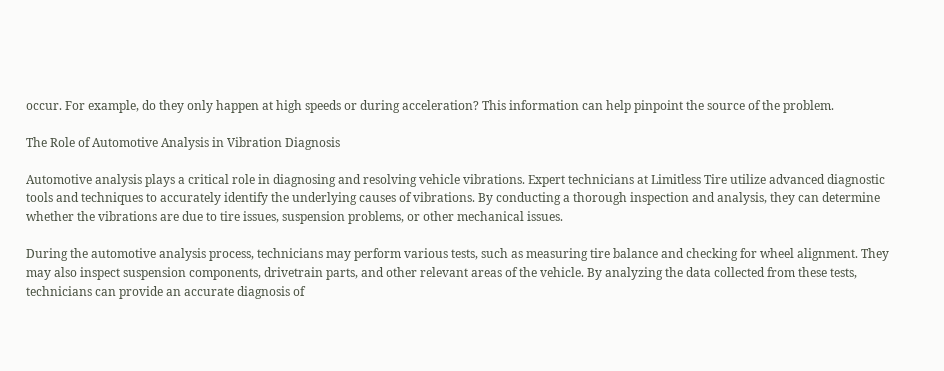occur. For example, do they only happen at high speeds or during acceleration? This information can help pinpoint the source of the problem.

The Role of Automotive Analysis in Vibration Diagnosis

Automotive analysis plays a critical role in diagnosing and resolving vehicle vibrations. Expert technicians at Limitless Tire utilize advanced diagnostic tools and techniques to accurately identify the underlying causes of vibrations. By conducting a thorough inspection and analysis, they can determine whether the vibrations are due to tire issues, suspension problems, or other mechanical issues.

During the automotive analysis process, technicians may perform various tests, such as measuring tire balance and checking for wheel alignment. They may also inspect suspension components, drivetrain parts, and other relevant areas of the vehicle. By analyzing the data collected from these tests, technicians can provide an accurate diagnosis of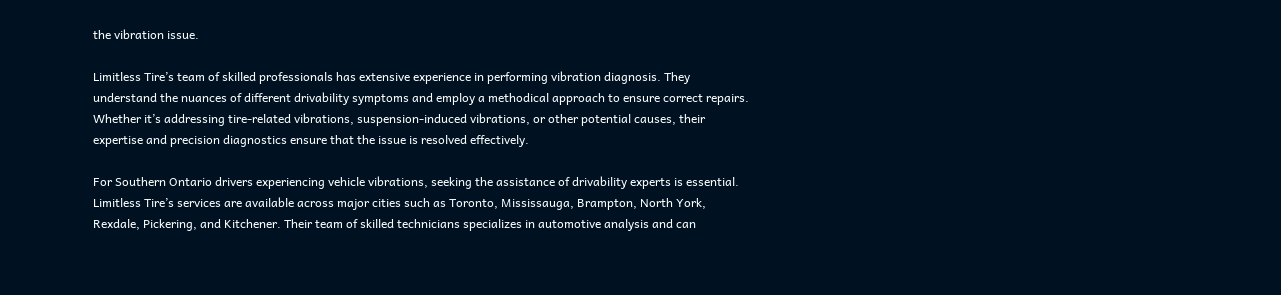the vibration issue.

Limitless Tire’s team of skilled professionals has extensive experience in performing vibration diagnosis. They understand the nuances of different drivability symptoms and employ a methodical approach to ensure correct repairs. Whether it’s addressing tire-related vibrations, suspension-induced vibrations, or other potential causes, their expertise and precision diagnostics ensure that the issue is resolved effectively.

For Southern Ontario drivers experiencing vehicle vibrations, seeking the assistance of drivability experts is essential. Limitless Tire’s services are available across major cities such as Toronto, Mississauga, Brampton, North York, Rexdale, Pickering, and Kitchener. Their team of skilled technicians specializes in automotive analysis and can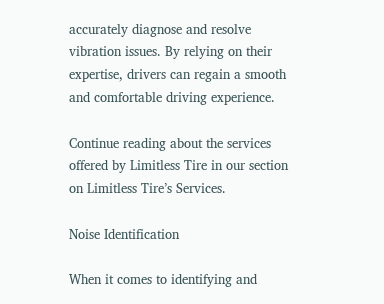accurately diagnose and resolve vibration issues. By relying on their expertise, drivers can regain a smooth and comfortable driving experience.

Continue reading about the services offered by Limitless Tire in our section on Limitless Tire’s Services.

Noise Identification

When it comes to identifying and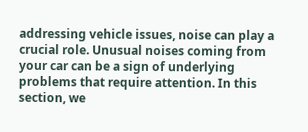addressing vehicle issues, noise can play a crucial role. Unusual noises coming from your car can be a sign of underlying problems that require attention. In this section, we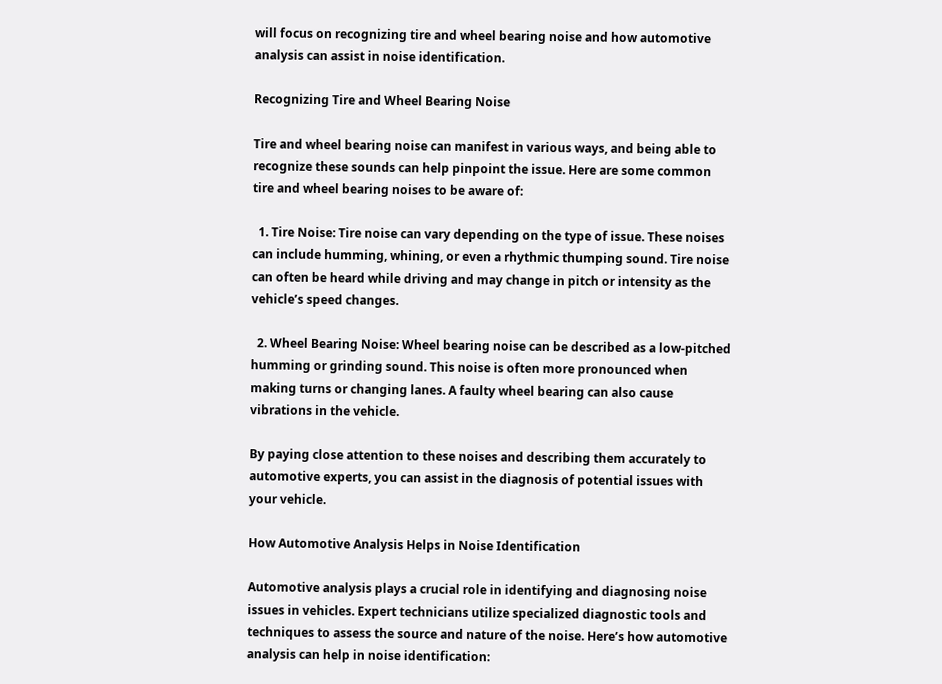will focus on recognizing tire and wheel bearing noise and how automotive analysis can assist in noise identification.

Recognizing Tire and Wheel Bearing Noise

Tire and wheel bearing noise can manifest in various ways, and being able to recognize these sounds can help pinpoint the issue. Here are some common tire and wheel bearing noises to be aware of:

  1. Tire Noise: Tire noise can vary depending on the type of issue. These noises can include humming, whining, or even a rhythmic thumping sound. Tire noise can often be heard while driving and may change in pitch or intensity as the vehicle’s speed changes.

  2. Wheel Bearing Noise: Wheel bearing noise can be described as a low-pitched humming or grinding sound. This noise is often more pronounced when making turns or changing lanes. A faulty wheel bearing can also cause vibrations in the vehicle.

By paying close attention to these noises and describing them accurately to automotive experts, you can assist in the diagnosis of potential issues with your vehicle.

How Automotive Analysis Helps in Noise Identification

Automotive analysis plays a crucial role in identifying and diagnosing noise issues in vehicles. Expert technicians utilize specialized diagnostic tools and techniques to assess the source and nature of the noise. Here’s how automotive analysis can help in noise identification: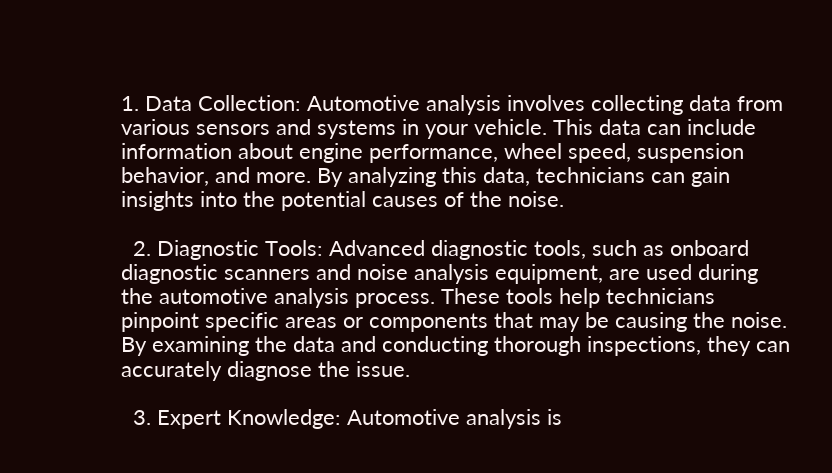1. Data Collection: Automotive analysis involves collecting data from various sensors and systems in your vehicle. This data can include information about engine performance, wheel speed, suspension behavior, and more. By analyzing this data, technicians can gain insights into the potential causes of the noise.

  2. Diagnostic Tools: Advanced diagnostic tools, such as onboard diagnostic scanners and noise analysis equipment, are used during the automotive analysis process. These tools help technicians pinpoint specific areas or components that may be causing the noise. By examining the data and conducting thorough inspections, they can accurately diagnose the issue.

  3. Expert Knowledge: Automotive analysis is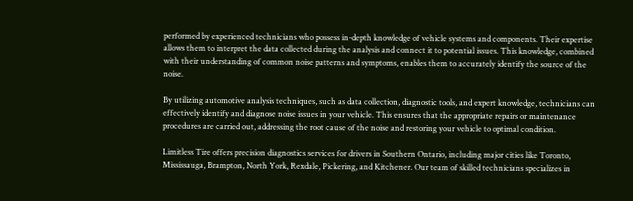performed by experienced technicians who possess in-depth knowledge of vehicle systems and components. Their expertise allows them to interpret the data collected during the analysis and connect it to potential issues. This knowledge, combined with their understanding of common noise patterns and symptoms, enables them to accurately identify the source of the noise.

By utilizing automotive analysis techniques, such as data collection, diagnostic tools, and expert knowledge, technicians can effectively identify and diagnose noise issues in your vehicle. This ensures that the appropriate repairs or maintenance procedures are carried out, addressing the root cause of the noise and restoring your vehicle to optimal condition.

Limitless Tire offers precision diagnostics services for drivers in Southern Ontario, including major cities like Toronto, Mississauga, Brampton, North York, Rexdale, Pickering, and Kitchener. Our team of skilled technicians specializes in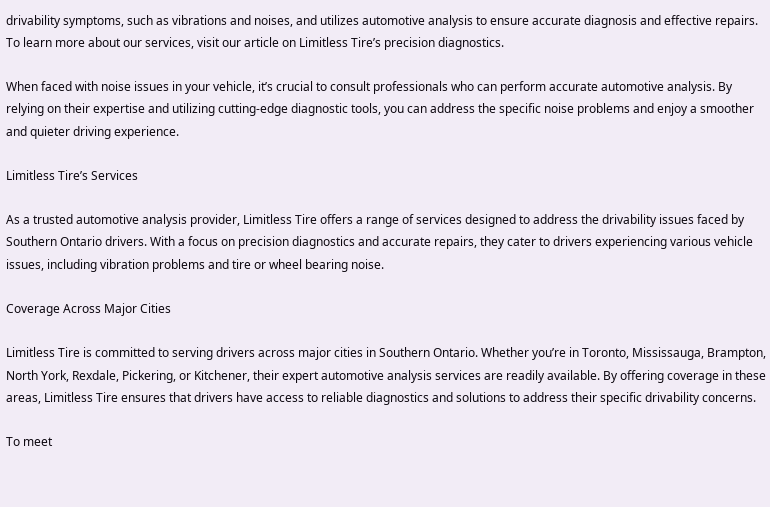drivability symptoms, such as vibrations and noises, and utilizes automotive analysis to ensure accurate diagnosis and effective repairs. To learn more about our services, visit our article on Limitless Tire’s precision diagnostics.

When faced with noise issues in your vehicle, it’s crucial to consult professionals who can perform accurate automotive analysis. By relying on their expertise and utilizing cutting-edge diagnostic tools, you can address the specific noise problems and enjoy a smoother and quieter driving experience.

Limitless Tire’s Services

As a trusted automotive analysis provider, Limitless Tire offers a range of services designed to address the drivability issues faced by Southern Ontario drivers. With a focus on precision diagnostics and accurate repairs, they cater to drivers experiencing various vehicle issues, including vibration problems and tire or wheel bearing noise.

Coverage Across Major Cities

Limitless Tire is committed to serving drivers across major cities in Southern Ontario. Whether you’re in Toronto, Mississauga, Brampton, North York, Rexdale, Pickering, or Kitchener, their expert automotive analysis services are readily available. By offering coverage in these areas, Limitless Tire ensures that drivers have access to reliable diagnostics and solutions to address their specific drivability concerns.

To meet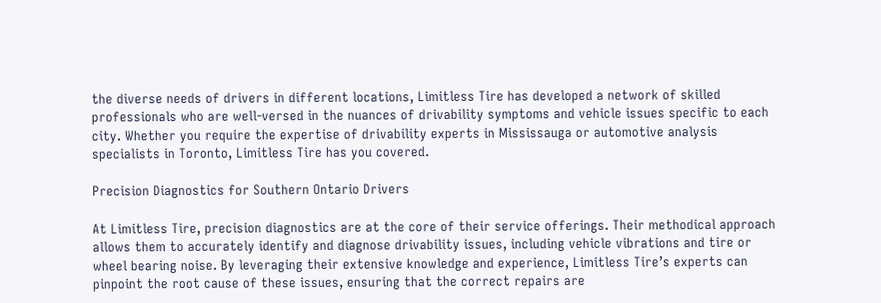the diverse needs of drivers in different locations, Limitless Tire has developed a network of skilled professionals who are well-versed in the nuances of drivability symptoms and vehicle issues specific to each city. Whether you require the expertise of drivability experts in Mississauga or automotive analysis specialists in Toronto, Limitless Tire has you covered.

Precision Diagnostics for Southern Ontario Drivers

At Limitless Tire, precision diagnostics are at the core of their service offerings. Their methodical approach allows them to accurately identify and diagnose drivability issues, including vehicle vibrations and tire or wheel bearing noise. By leveraging their extensive knowledge and experience, Limitless Tire’s experts can pinpoint the root cause of these issues, ensuring that the correct repairs are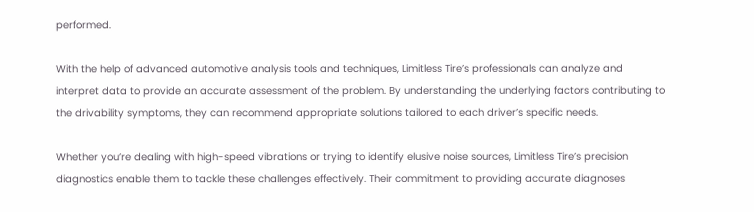performed.

With the help of advanced automotive analysis tools and techniques, Limitless Tire’s professionals can analyze and interpret data to provide an accurate assessment of the problem. By understanding the underlying factors contributing to the drivability symptoms, they can recommend appropriate solutions tailored to each driver’s specific needs.

Whether you’re dealing with high-speed vibrations or trying to identify elusive noise sources, Limitless Tire’s precision diagnostics enable them to tackle these challenges effectively. Their commitment to providing accurate diagnoses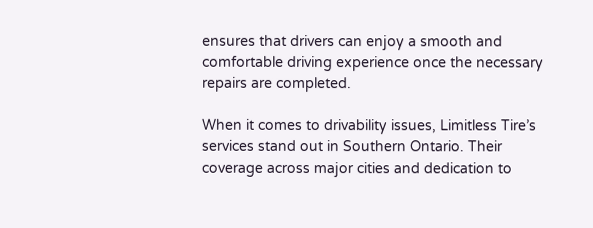ensures that drivers can enjoy a smooth and comfortable driving experience once the necessary repairs are completed.

When it comes to drivability issues, Limitless Tire’s services stand out in Southern Ontario. Their coverage across major cities and dedication to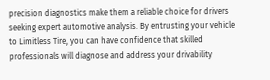precision diagnostics make them a reliable choice for drivers seeking expert automotive analysis. By entrusting your vehicle to Limitless Tire, you can have confidence that skilled professionals will diagnose and address your drivability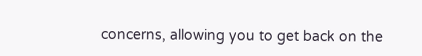concerns, allowing you to get back on the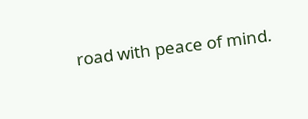road with peace of mind.